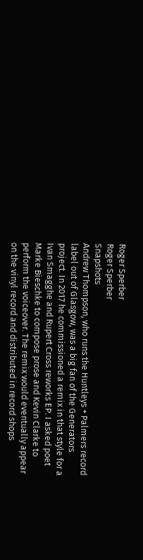Roger Sperber
Roger Sperber
Snapshots
Andrew Thompson, who runs the Huntleys + Palmers record label out of Glasgow, was a big fan of the Generators project. In 2017 he commissioned a remix in that style for a Ivan Smagghe and Rupert Cross reworks EP. I asked poet Marke Bieschke to compose prose and Kevin Clarke to perform the voiceover. The remix would eventually appear on the vinyl record and distributed in record shops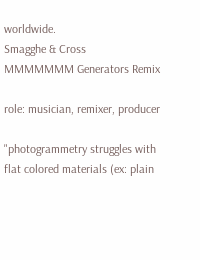worldwide.
Smagghe & Cross
MMMMMMM Generators Remix

role: musician, remixer, producer

"photogrammetry struggles with flat colored materials (ex: plain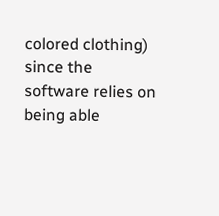colored clothing) since the software relies on being able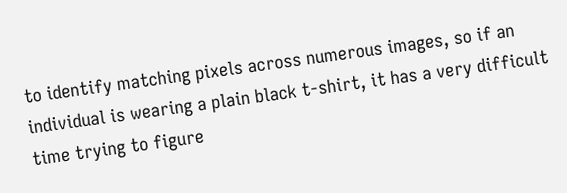to identify matching pixels across numerous images, so if an individual is wearing a plain black t-shirt, it has a very difficult time trying to figure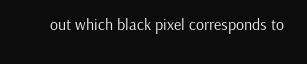out which black pixel corresponds to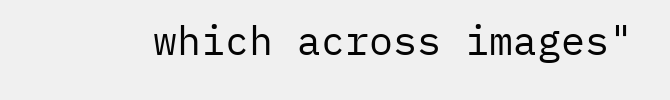which across images"